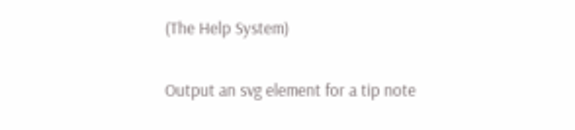(The Help System)


Output an svg element for a tip note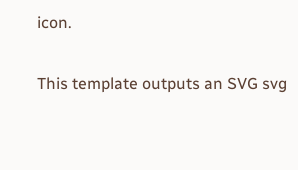icon.

This template outputs an SVG svg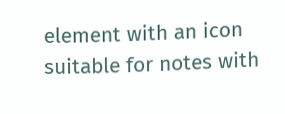element with an icon suitable for notes with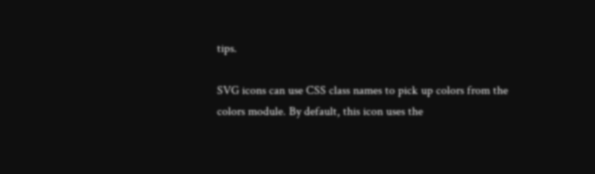tips.

SVG icons can use CSS class names to pick up colors from the colors module. By default, this icon uses the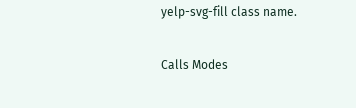yelp-svg-fill class name.

Calls Modes